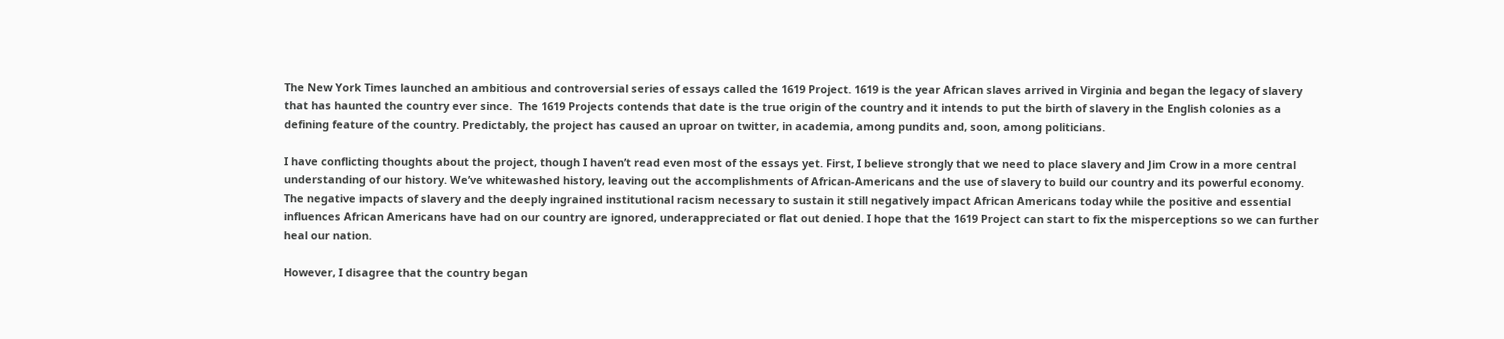The New York Times launched an ambitious and controversial series of essays called the 1619 Project. 1619 is the year African slaves arrived in Virginia and began the legacy of slavery that has haunted the country ever since.  The 1619 Projects contends that date is the true origin of the country and it intends to put the birth of slavery in the English colonies as a defining feature of the country. Predictably, the project has caused an uproar on twitter, in academia, among pundits and, soon, among politicians.

I have conflicting thoughts about the project, though I haven’t read even most of the essays yet. First, I believe strongly that we need to place slavery and Jim Crow in a more central understanding of our history. We’ve whitewashed history, leaving out the accomplishments of African-Americans and the use of slavery to build our country and its powerful economy. The negative impacts of slavery and the deeply ingrained institutional racism necessary to sustain it still negatively impact African Americans today while the positive and essential influences African Americans have had on our country are ignored, underappreciated or flat out denied. I hope that the 1619 Project can start to fix the misperceptions so we can further heal our nation.

However, I disagree that the country began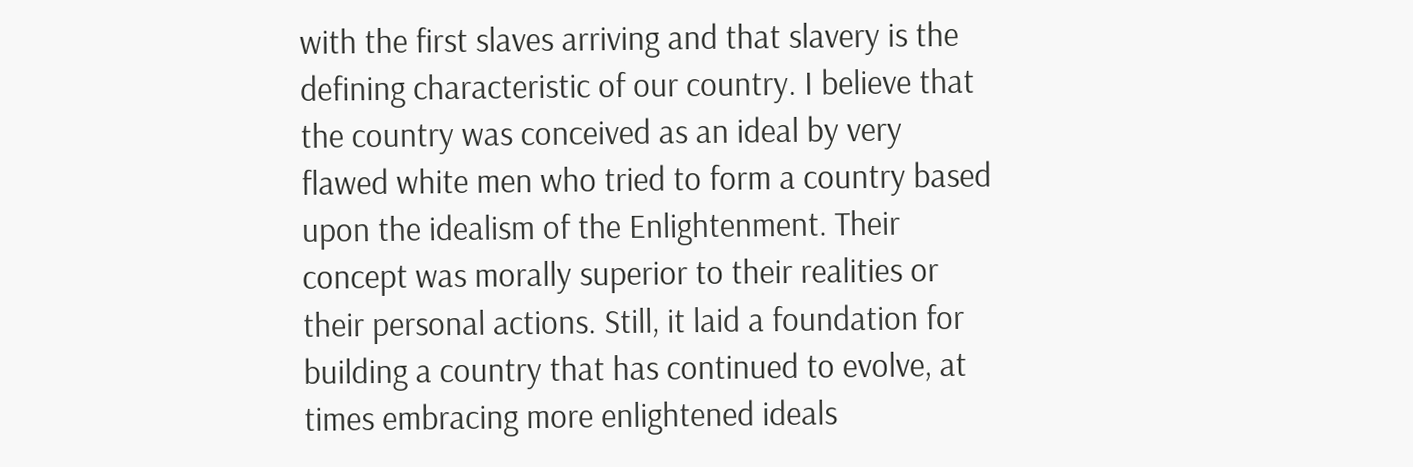with the first slaves arriving and that slavery is the defining characteristic of our country. I believe that the country was conceived as an ideal by very flawed white men who tried to form a country based upon the idealism of the Enlightenment. Their concept was morally superior to their realities or their personal actions. Still, it laid a foundation for building a country that has continued to evolve, at times embracing more enlightened ideals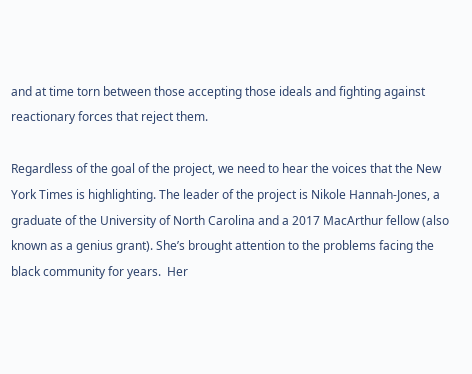and at time torn between those accepting those ideals and fighting against reactionary forces that reject them.

Regardless of the goal of the project, we need to hear the voices that the New York Times is highlighting. The leader of the project is Nikole Hannah-Jones, a graduate of the University of North Carolina and a 2017 MacArthur fellow (also known as a genius grant). She’s brought attention to the problems facing the black community for years.  Her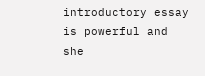introductory essay is powerful and she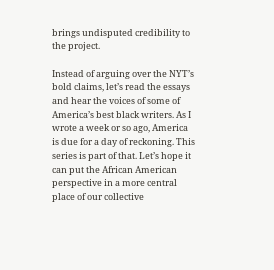brings undisputed credibility to the project.

Instead of arguing over the NYT’s bold claims, let’s read the essays and hear the voices of some of America’s best black writers. As I wrote a week or so ago, America is due for a day of reckoning. This series is part of that. Let’s hope it can put the African American perspective in a more central place of our collective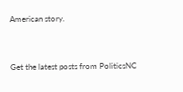American story.


Get the latest posts from PoliticsNC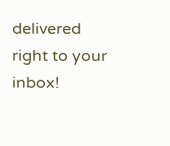delivered right to your inbox!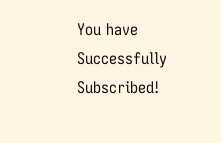You have Successfully Subscribed!